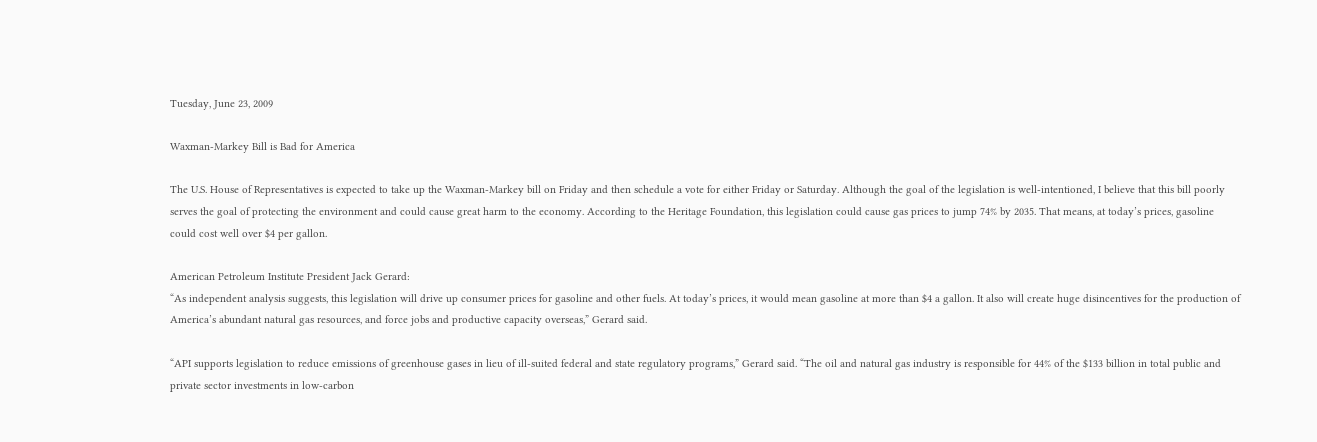Tuesday, June 23, 2009

Waxman-Markey Bill is Bad for America

The U.S. House of Representatives is expected to take up the Waxman-Markey bill on Friday and then schedule a vote for either Friday or Saturday. Although the goal of the legislation is well-intentioned, I believe that this bill poorly serves the goal of protecting the environment and could cause great harm to the economy. According to the Heritage Foundation, this legislation could cause gas prices to jump 74% by 2035. That means, at today’s prices, gasoline could cost well over $4 per gallon.

American Petroleum Institute President Jack Gerard:
“As independent analysis suggests, this legislation will drive up consumer prices for gasoline and other fuels. At today’s prices, it would mean gasoline at more than $4 a gallon. It also will create huge disincentives for the production of America’s abundant natural gas resources, and force jobs and productive capacity overseas,” Gerard said.

“API supports legislation to reduce emissions of greenhouse gases in lieu of ill-suited federal and state regulatory programs,” Gerard said. “The oil and natural gas industry is responsible for 44% of the $133 billion in total public and private sector investments in low-carbon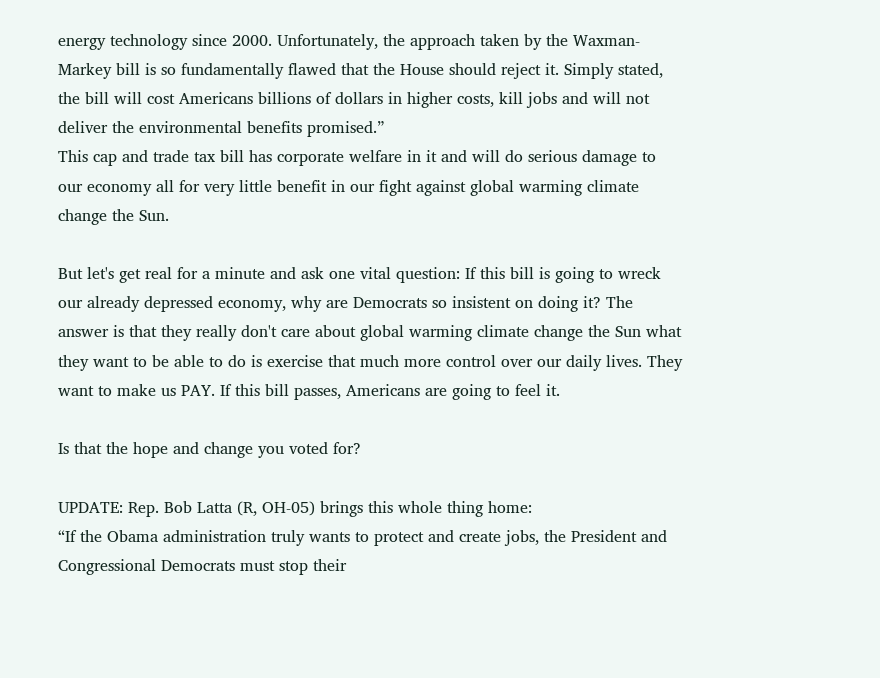energy technology since 2000. Unfortunately, the approach taken by the Waxman-Markey bill is so fundamentally flawed that the House should reject it. Simply stated, the bill will cost Americans billions of dollars in higher costs, kill jobs and will not deliver the environmental benefits promised.”
This cap and trade tax bill has corporate welfare in it and will do serious damage to our economy all for very little benefit in our fight against global warming climate change the Sun.

But let's get real for a minute and ask one vital question: If this bill is going to wreck our already depressed economy, why are Democrats so insistent on doing it? The answer is that they really don't care about global warming climate change the Sun what they want to be able to do is exercise that much more control over our daily lives. They want to make us PAY. If this bill passes, Americans are going to feel it.

Is that the hope and change you voted for?

UPDATE: Rep. Bob Latta (R, OH-05) brings this whole thing home:
“If the Obama administration truly wants to protect and create jobs, the President and Congressional Democrats must stop their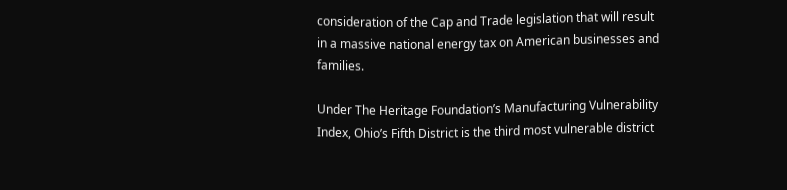consideration of the Cap and Trade legislation that will result in a massive national energy tax on American businesses and families.

Under The Heritage Foundation’s Manufacturing Vulnerability Index, Ohio’s Fifth District is the third most vulnerable district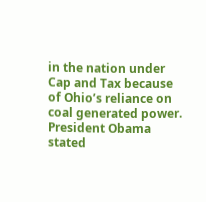in the nation under Cap and Tax because of Ohio’s reliance on coal generated power. President Obama stated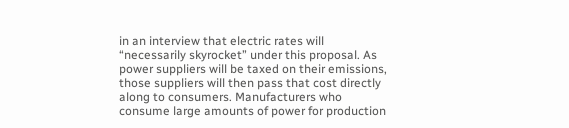in an interview that electric rates will “necessarily skyrocket” under this proposal. As power suppliers will be taxed on their emissions, those suppliers will then pass that cost directly along to consumers. Manufacturers who consume large amounts of power for production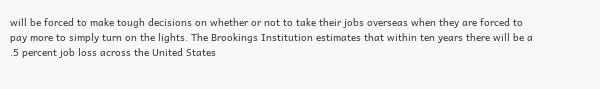will be forced to make tough decisions on whether or not to take their jobs overseas when they are forced to pay more to simply turn on the lights. The Brookings Institution estimates that within ten years there will be a .5 percent job loss across the United States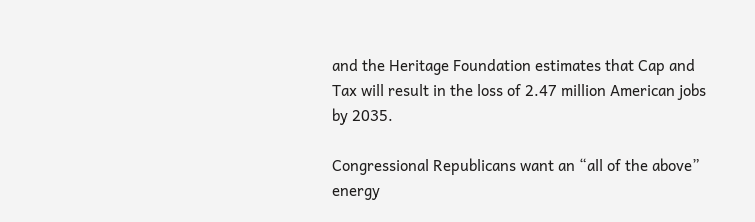and the Heritage Foundation estimates that Cap and Tax will result in the loss of 2.47 million American jobs by 2035.

Congressional Republicans want an “all of the above” energy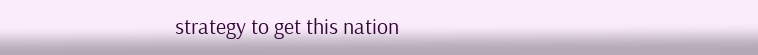strategy to get this nation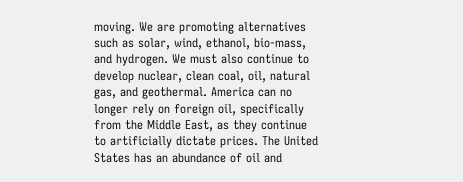moving. We are promoting alternatives such as solar, wind, ethanol, bio-mass, and hydrogen. We must also continue to develop nuclear, clean coal, oil, natural gas, and geothermal. America can no longer rely on foreign oil, specifically from the Middle East, as they continue to artificially dictate prices. The United States has an abundance of oil and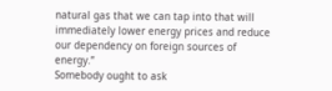natural gas that we can tap into that will immediately lower energy prices and reduce our dependency on foreign sources of energy.”
Somebody ought to ask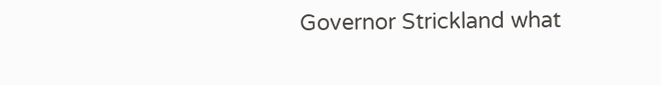Governor Strickland what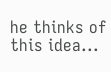he thinks of this idea...